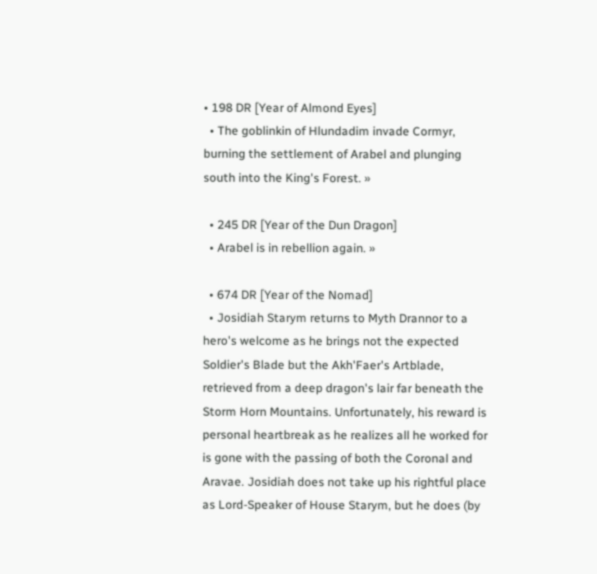• 198 DR [Year of Almond Eyes]
  • The goblinkin of Hlundadim invade Cormyr, burning the settlement of Arabel and plunging south into the King's Forest. »

  • 245 DR [Year of the Dun Dragon]
  • Arabel is in rebellion again. »

  • 674 DR [Year of the Nomad]
  • Josidiah Starym returns to Myth Drannor to a hero's welcome as he brings not the expected Soldier's Blade but the Akh'Faer's Artblade, retrieved from a deep dragon's lair far beneath the Storm Horn Mountains. Unfortunately, his reward is personal heartbreak as he realizes all he worked for is gone with the passing of both the Coronal and Aravae. Josidiah does not take up his rightful place as Lord-Speaker of House Starym, but he does (by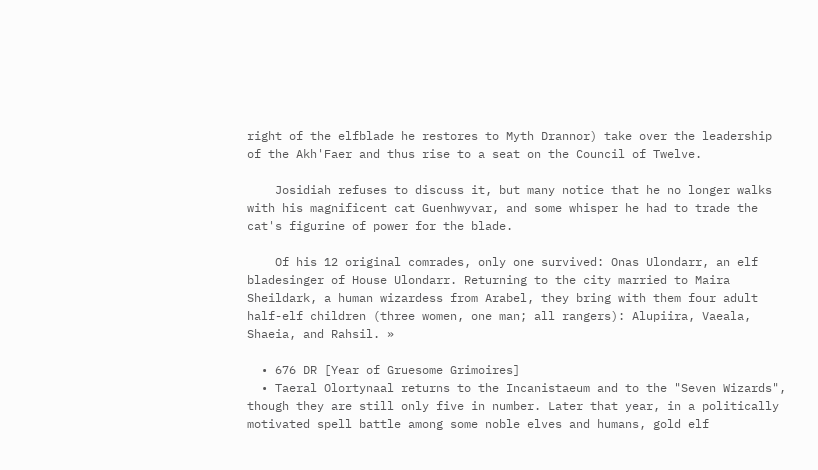right of the elfblade he restores to Myth Drannor) take over the leadership of the Akh'Faer and thus rise to a seat on the Council of Twelve.

    Josidiah refuses to discuss it, but many notice that he no longer walks with his magnificent cat Guenhwyvar, and some whisper he had to trade the cat's figurine of power for the blade.

    Of his 12 original comrades, only one survived: Onas Ulondarr, an elf bladesinger of House Ulondarr. Returning to the city married to Maira Sheildark, a human wizardess from Arabel, they bring with them four adult half-elf children (three women, one man; all rangers): Alupiira, Vaeala, Shaeia, and Rahsil. »

  • 676 DR [Year of Gruesome Grimoires]
  • Taeral Olortynaal returns to the Incanistaeum and to the "Seven Wizards", though they are still only five in number. Later that year, in a politically motivated spell battle among some noble elves and humans, gold elf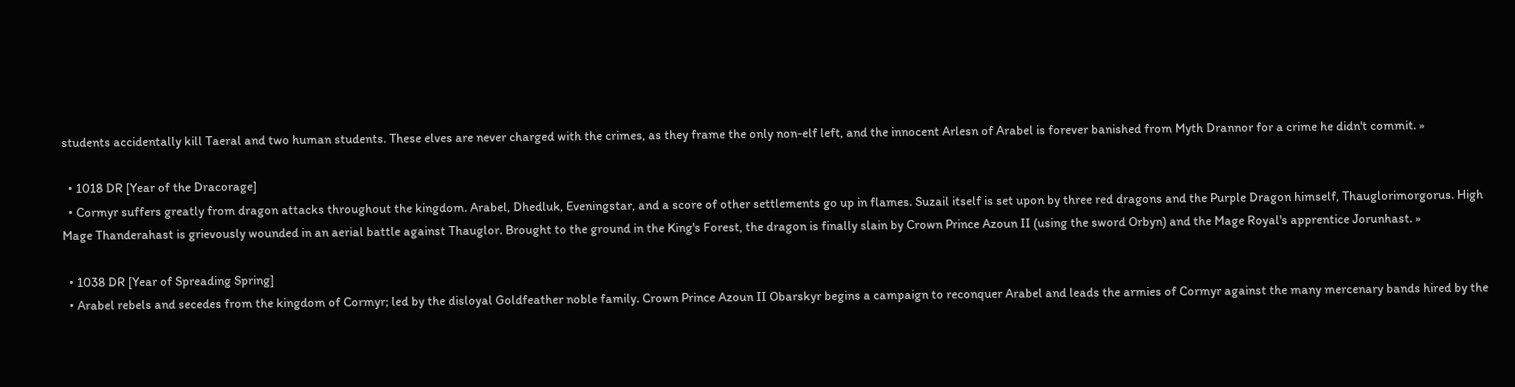students accidentally kill Taeral and two human students. These elves are never charged with the crimes, as they frame the only non-elf left, and the innocent Arlesn of Arabel is forever banished from Myth Drannor for a crime he didn't commit. »

  • 1018 DR [Year of the Dracorage]
  • Cormyr suffers greatly from dragon attacks throughout the kingdom. Arabel, Dhedluk, Eveningstar, and a score of other settlements go up in flames. Suzail itself is set upon by three red dragons and the Purple Dragon himself, Thauglorimorgorus. High Mage Thanderahast is grievously wounded in an aerial battle against Thauglor. Brought to the ground in the King's Forest, the dragon is finally slain by Crown Prince Azoun II (using the sword Orbyn) and the Mage Royal's apprentice Jorunhast. »

  • 1038 DR [Year of Spreading Spring]
  • Arabel rebels and secedes from the kingdom of Cormyr; led by the disloyal Goldfeather noble family. Crown Prince Azoun II Obarskyr begins a campaign to reconquer Arabel and leads the armies of Cormyr against the many mercenary bands hired by the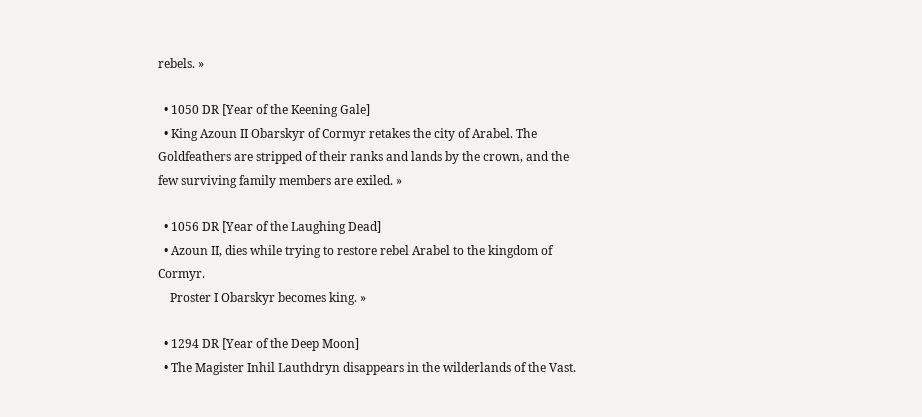rebels. »

  • 1050 DR [Year of the Keening Gale]
  • King Azoun II Obarskyr of Cormyr retakes the city of Arabel. The Goldfeathers are stripped of their ranks and lands by the crown, and the few surviving family members are exiled. »

  • 1056 DR [Year of the Laughing Dead]
  • Azoun II, dies while trying to restore rebel Arabel to the kingdom of Cormyr.
    Proster I Obarskyr becomes king. »

  • 1294 DR [Year of the Deep Moon]
  • The Magister Inhil Lauthdryn disappears in the wilderlands of the Vast.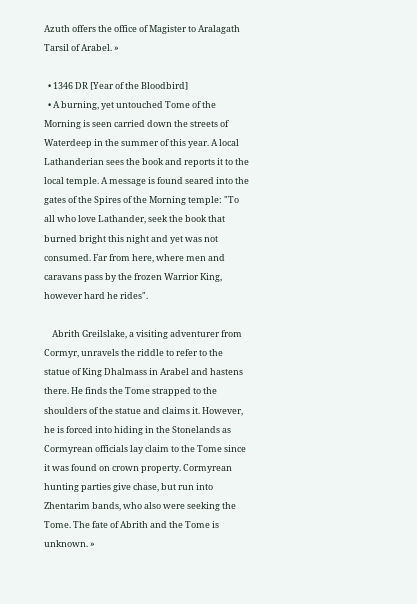Azuth offers the office of Magister to Aralagath Tarsil of Arabel. »

  • 1346 DR [Year of the Bloodbird]
  • A burning, yet untouched Tome of the Morning is seen carried down the streets of Waterdeep in the summer of this year. A local Lathanderian sees the book and reports it to the local temple. A message is found seared into the gates of the Spires of the Morning temple: "To all who love Lathander, seek the book that burned bright this night and yet was not consumed. Far from here, where men and caravans pass by the frozen Warrior King, however hard he rides".

    Abrith Greilslake, a visiting adventurer from Cormyr, unravels the riddle to refer to the statue of King Dhalmass in Arabel and hastens there. He finds the Tome strapped to the shoulders of the statue and claims it. However, he is forced into hiding in the Stonelands as Cormyrean officials lay claim to the Tome since it was found on crown property. Cormyrean hunting parties give chase, but run into Zhentarim bands, who also were seeking the Tome. The fate of Abrith and the Tome is unknown. »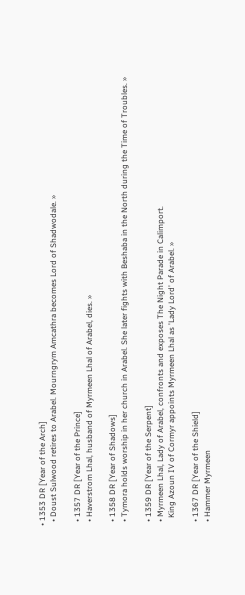• 1353 DR [Year of the Arch]
  • Doust Sulwood retires to Arabel. Mourngrym Amcathra becomes Lord of Shadwodale. »

  • 1357 DR [Year of the Prince]
  • Haverstrom Lhal, husband of Myrmeen Lhal of Arabel, dies. »

  • 1358 DR [Year of Shadows]
  • Tymora holds worship in her church in Arabel. She later fights with Beshaba in the North during the Time of Troubles. »

  • 1359 DR [Year of the Serpent]
  • Myrmeen Lhal, Lady of Arabel, confronts and exposes The Night Parade in Calimport.
    King Azoun IV of Cormyr appoints Myrmeen Lhal as 'Lady Lord' of Arabel. »

  • 1367 DR [Year of the Shield]
  • Hammer Myrmeen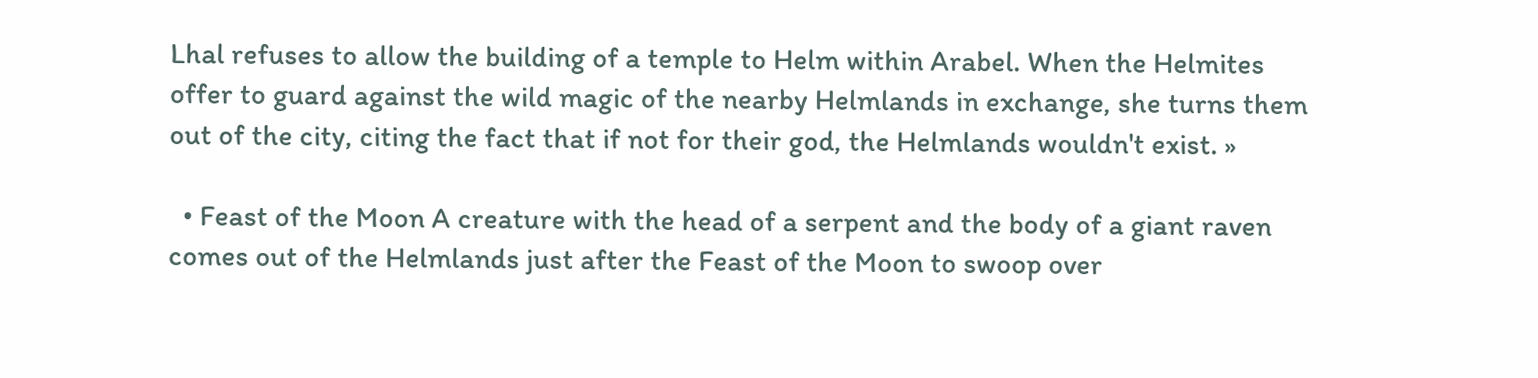Lhal refuses to allow the building of a temple to Helm within Arabel. When the Helmites offer to guard against the wild magic of the nearby Helmlands in exchange, she turns them out of the city, citing the fact that if not for their god, the Helmlands wouldn't exist. »

  • Feast of the Moon A creature with the head of a serpent and the body of a giant raven comes out of the Helmlands just after the Feast of the Moon to swoop over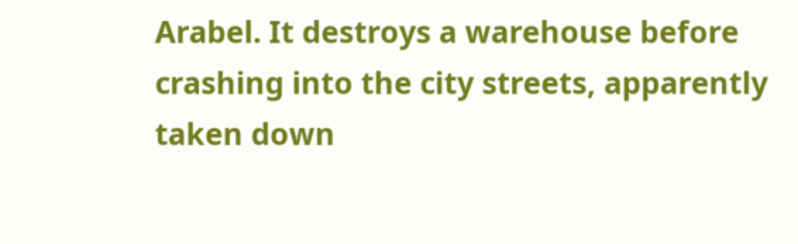Arabel. It destroys a warehouse before crashing into the city streets, apparently taken down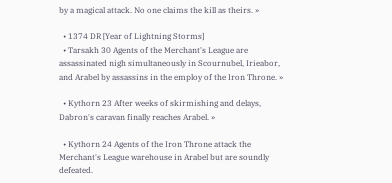by a magical attack. No one claims the kill as theirs. »

  • 1374 DR [Year of Lightning Storms]
  • Tarsakh 30 Agents of the Merchant's League are assassinated nigh simultaneously in Scournubel, Irieabor, and Arabel by assassins in the employ of the Iron Throne. »

  • Kythorn 23 After weeks of skirmishing and delays, Dabron's caravan finally reaches Arabel. »

  • Kythorn 24 Agents of the Iron Throne attack the Merchant's League warehouse in Arabel but are soundly defeated.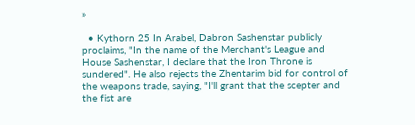»

  • Kythorn 25 In Arabel, Dabron Sashenstar publicly proclaims, "In the name of the Merchant's League and House Sashenstar, I declare that the Iron Throne is sundered". He also rejects the Zhentarim bid for control of the weapons trade, saying, "I'll grant that the scepter and the fist are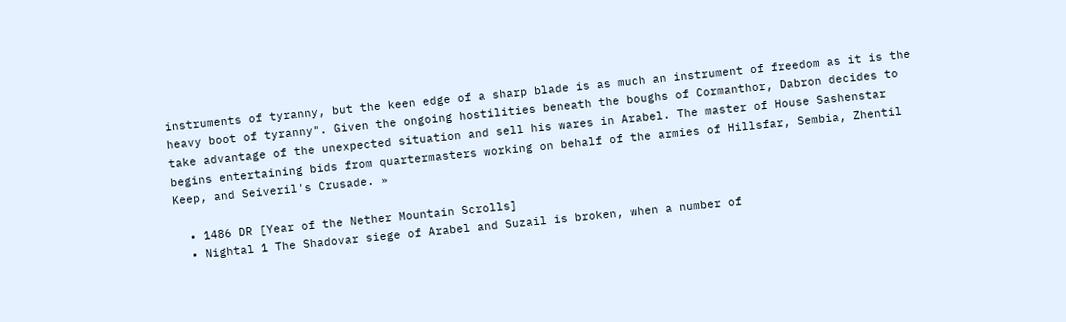instruments of tyranny, but the keen edge of a sharp blade is as much an instrument of freedom as it is the heavy boot of tyranny". Given the ongoing hostilities beneath the boughs of Cormanthor, Dabron decides to take advantage of the unexpected situation and sell his wares in Arabel. The master of House Sashenstar begins entertaining bids from quartermasters working on behalf of the armies of Hillsfar, Sembia, Zhentil Keep, and Seiveril's Crusade. »

  • 1486 DR [Year of the Nether Mountain Scrolls]
  • Nightal 1 The Shadovar siege of Arabel and Suzail is broken, when a number of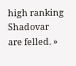high ranking Shadovar are felled. »